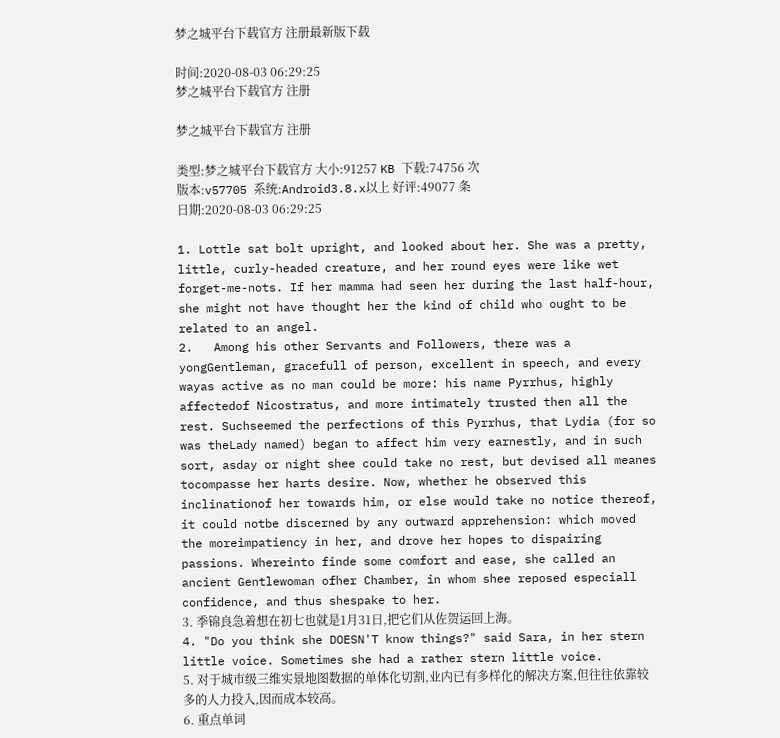梦之城平台下载官方 注册最新版下载

时间:2020-08-03 06:29:25
梦之城平台下载官方 注册

梦之城平台下载官方 注册

类型:梦之城平台下载官方 大小:91257 KB 下载:74756 次
版本:v57705 系统:Android3.8.x以上 好评:49077 条
日期:2020-08-03 06:29:25

1. Lottle sat bolt upright, and looked about her. She was a pretty, little, curly-headed creature, and her round eyes were like wet forget-me-nots. If her mamma had seen her during the last half-hour, she might not have thought her the kind of child who ought to be related to an angel.
2.   Among his other Servants and Followers, there was a yongGentleman, gracefull of person, excellent in speech, and every wayas active as no man could be more: his name Pyrrhus, highly affectedof Nicostratus, and more intimately trusted then all the rest. Suchseemed the perfections of this Pyrrhus, that Lydia (for so was theLady named) began to affect him very earnestly, and in such sort, asday or night shee could take no rest, but devised all meanes tocompasse her harts desire. Now, whether he observed this inclinationof her towards him, or else would take no notice thereof, it could notbe discerned by any outward apprehension: which moved the moreimpatiency in her, and drove her hopes to dispairing passions. Whereinto finde some comfort and ease, she called an ancient Gentlewoman ofher Chamber, in whom shee reposed especiall confidence, and thus shespake to her.
3. 季锦良急着想在初七也就是1月31日,把它们从佐贺运回上海。
4. "Do you think she DOESN'T know things?" said Sara, in her stern little voice. Sometimes she had a rather stern little voice.
5. 对于城市级三维实景地图数据的单体化切割,业内已有多样化的解决方案,但往往依靠较多的人力投入,因而成本较高。
6. 重点单词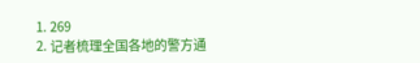1. 269
2. 记者梳理全国各地的警方通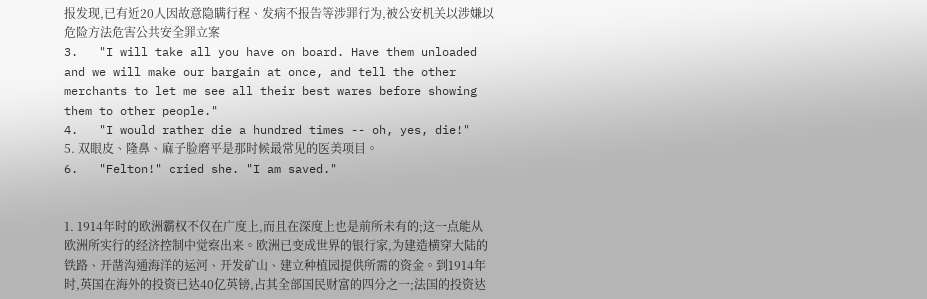报发现,已有近20人因故意隐瞒行程、发病不报告等涉罪行为,被公安机关以涉嫌以危险方法危害公共安全罪立案
3.   "I will take all you have on board. Have them unloaded and we will make our bargain at once, and tell the other merchants to let me see all their best wares before showing them to other people."
4.   "I would rather die a hundred times -- oh, yes, die!"
5. 双眼皮、隆鼻、麻子脸磨平是那时候最常见的医美项目。
6.   "Felton!" cried she. "I am saved."


1. 1914年时的欧洲霸权不仅在广度上,而且在深度上也是前所未有的;这一点能从欧洲所实行的经济控制中觉察出来。欧洲已变成世界的银行家,为建造横穿大陆的铁路、开凿沟通海洋的运河、开发矿山、建立种植园提供所需的资金。到1914年时,英国在海外的投资已达40亿英镑,占其全部国民财富的四分之一;法国的投资达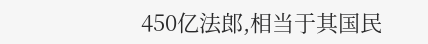450亿法郎,相当于其国民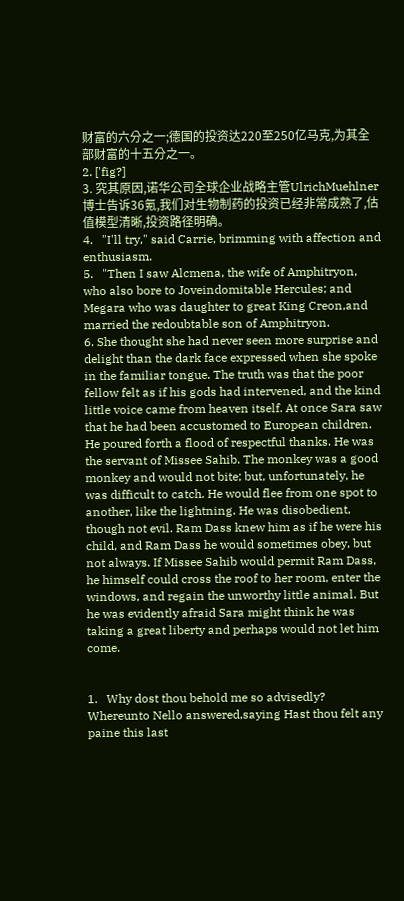财富的六分之一;德国的投资达220至250亿马克,为其全部财富的十五分之一。
2. ['fig?]
3. 究其原因,诺华公司全球企业战略主管UlrichMuehlner博士告诉36氪,我们对生物制药的投资已经非常成熟了,估值模型清晰,投资路径明确。
4.   "I'll try," said Carrie, brimming with affection and enthusiasm.
5.   "Then I saw Alcmena, the wife of Amphitryon, who also bore to Joveindomitable Hercules; and Megara who was daughter to great King Creon,and married the redoubtable son of Amphitryon.
6. She thought she had never seen more surprise and delight than the dark face expressed when she spoke in the familiar tongue. The truth was that the poor fellow felt as if his gods had intervened, and the kind little voice came from heaven itself. At once Sara saw that he had been accustomed to European children. He poured forth a flood of respectful thanks. He was the servant of Missee Sahib. The monkey was a good monkey and would not bite; but, unfortunately, he was difficult to catch. He would flee from one spot to another, like the lightning. He was disobedient, though not evil. Ram Dass knew him as if he were his child, and Ram Dass he would sometimes obey, but not always. If Missee Sahib would permit Ram Dass, he himself could cross the roof to her room, enter the windows, and regain the unworthy little animal. But he was evidently afraid Sara might think he was taking a great liberty and perhaps would not let him come.


1.   Why dost thou behold me so advisedly? Whereunto Nello answered,saying Hast thou felt any paine this last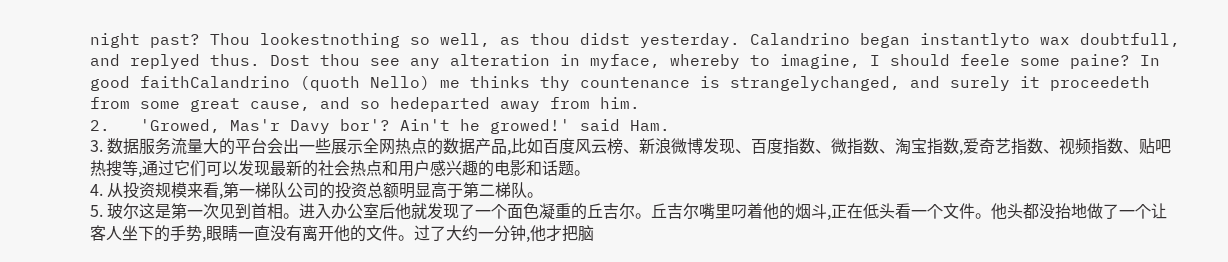night past? Thou lookestnothing so well, as thou didst yesterday. Calandrino began instantlyto wax doubtfull, and replyed thus. Dost thou see any alteration in myface, whereby to imagine, I should feele some paine? In good faithCalandrino (quoth Nello) me thinks thy countenance is strangelychanged, and surely it proceedeth from some great cause, and so hedeparted away from him.
2.   'Growed, Mas'r Davy bor'? Ain't he growed!' said Ham.
3. 数据服务流量大的平台会出一些展示全网热点的数据产品,比如百度风云榜、新浪微博发现、百度指数、微指数、淘宝指数,爱奇艺指数、视频指数、贴吧热搜等,通过它们可以发现最新的社会热点和用户感兴趣的电影和话题。
4. 从投资规模来看,第一梯队公司的投资总额明显高于第二梯队。
5. 玻尔这是第一次见到首相。进入办公室后他就发现了一个面色凝重的丘吉尔。丘吉尔嘴里叼着他的烟斗,正在低头看一个文件。他头都没抬地做了一个让客人坐下的手势,眼睛一直没有离开他的文件。过了大约一分钟,他才把脑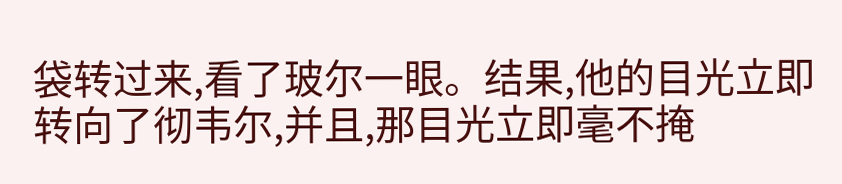袋转过来,看了玻尔一眼。结果,他的目光立即转向了彻韦尔,并且,那目光立即毫不掩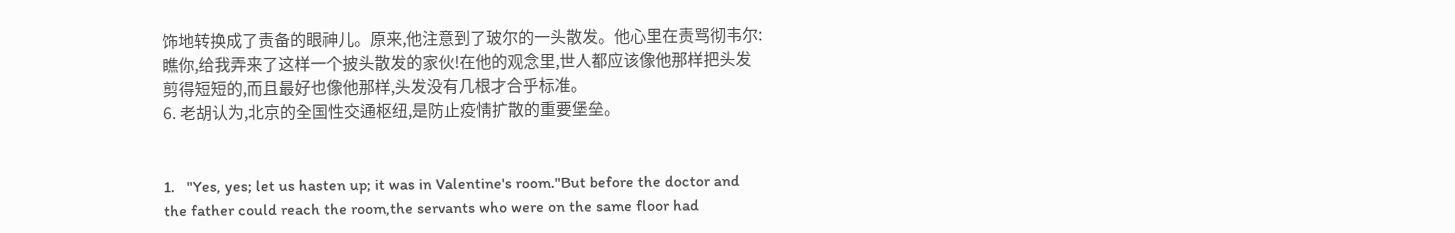饰地转换成了责备的眼神儿。原来,他注意到了玻尔的一头散发。他心里在责骂彻韦尔:瞧你,给我弄来了这样一个披头散发的家伙!在他的观念里,世人都应该像他那样把头发剪得短短的,而且最好也像他那样,头发没有几根才合乎标准。
6. 老胡认为,北京的全国性交通枢纽,是防止疫情扩散的重要堡垒。


1.   "Yes, yes; let us hasten up; it was in Valentine's room."But before the doctor and the father could reach the room,the servants who were on the same floor had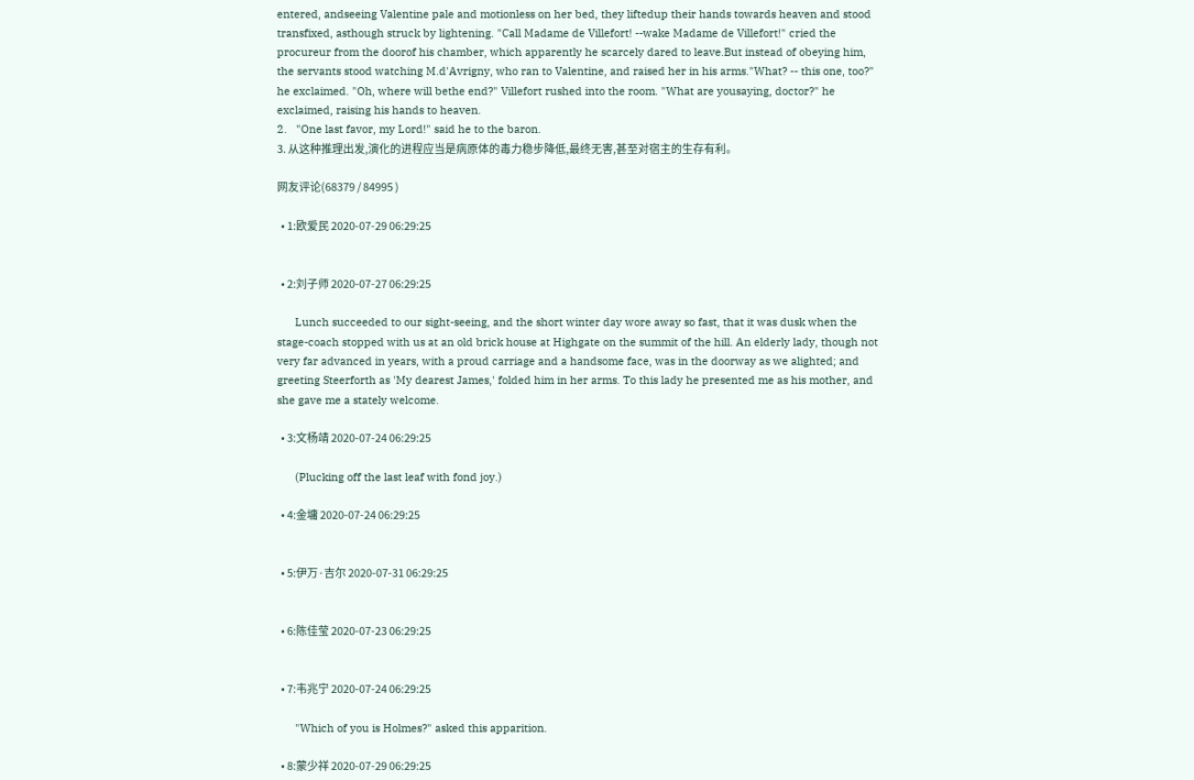entered, andseeing Valentine pale and motionless on her bed, they liftedup their hands towards heaven and stood transfixed, asthough struck by lightening. "Call Madame de Villefort! --wake Madame de Villefort!" cried the procureur from the doorof his chamber, which apparently he scarcely dared to leave.But instead of obeying him, the servants stood watching M.d'Avrigny, who ran to Valentine, and raised her in his arms."What? -- this one, too?" he exclaimed. "Oh, where will bethe end?" Villefort rushed into the room. "What are yousaying, doctor?" he exclaimed, raising his hands to heaven.
2.   "One last favor, my Lord!" said he to the baron.
3. 从这种推理出发,演化的进程应当是病原体的毒力稳步降低,最终无害,甚至对宿主的生存有利。

网友评论(68379 / 84995 )

  • 1:欧爱民 2020-07-29 06:29:25


  • 2:刘子师 2020-07-27 06:29:25

      Lunch succeeded to our sight-seeing, and the short winter day wore away so fast, that it was dusk when the stage-coach stopped with us at an old brick house at Highgate on the summit of the hill. An elderly lady, though not very far advanced in years, with a proud carriage and a handsome face, was in the doorway as we alighted; and greeting Steerforth as 'My dearest James,' folded him in her arms. To this lady he presented me as his mother, and she gave me a stately welcome.

  • 3:文杨靖 2020-07-24 06:29:25

      (Plucking off the last leaf with fond joy.)

  • 4:金墉 2020-07-24 06:29:25


  • 5:伊万·吉尔 2020-07-31 06:29:25


  • 6:陈佳莹 2020-07-23 06:29:25


  • 7:韦兆宁 2020-07-24 06:29:25

      "Which of you is Holmes?" asked this apparition.

  • 8:蒙少祥 2020-07-29 06:29:25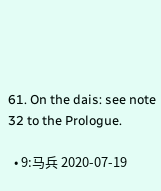61. On the dais: see note 32 to the Prologue.

  • 9:马兵 2020-07-19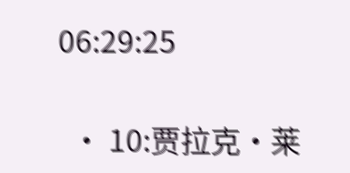06:29:25


  • 10:贾拉克·莱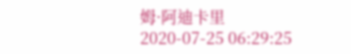姆·阿迪卡里 2020-07-25 06:29:25